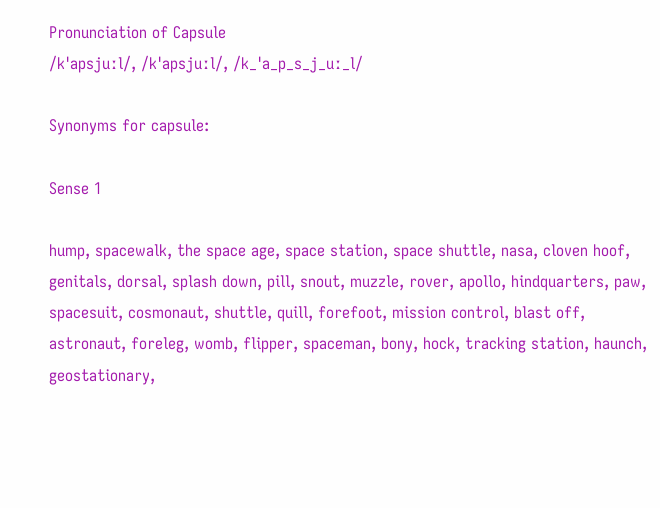Pronunciation of Capsule
/kˈapsjuːl/, /kˈapsjuːl/, /k_ˈa_p_s_j_uː_l/

Synonyms for capsule:

Sense 1

hump, spacewalk, the space age, space station, space shuttle, nasa, cloven hoof, genitals, dorsal, splash down, pill, snout, muzzle, rover, apollo, hindquarters, paw, spacesuit, cosmonaut, shuttle, quill, forefoot, mission control, blast off, astronaut, foreleg, womb, flipper, spaceman, bony, hock, tracking station, haunch, geostationary,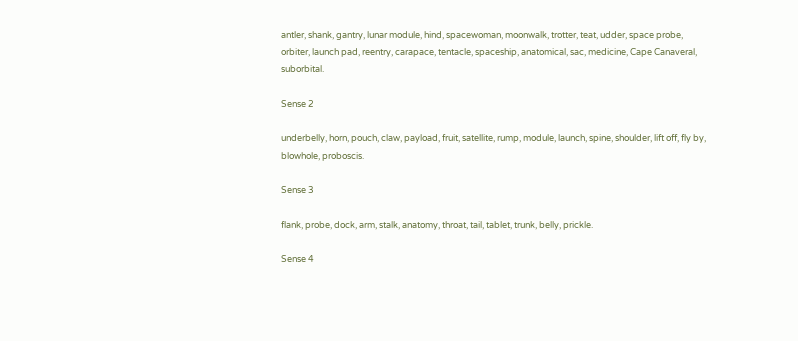antler, shank, gantry, lunar module, hind, spacewoman, moonwalk, trotter, teat, udder, space probe, orbiter, launch pad, reentry, carapace, tentacle, spaceship, anatomical, sac, medicine, Cape Canaveral, suborbital.

Sense 2

underbelly, horn, pouch, claw, payload, fruit, satellite, rump, module, launch, spine, shoulder, lift off, fly by, blowhole, proboscis.

Sense 3

flank, probe, dock, arm, stalk, anatomy, throat, tail, tablet, trunk, belly, prickle.

Sense 4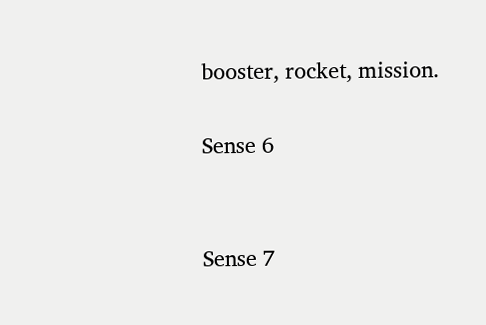booster, rocket, mission.

Sense 6


Sense 7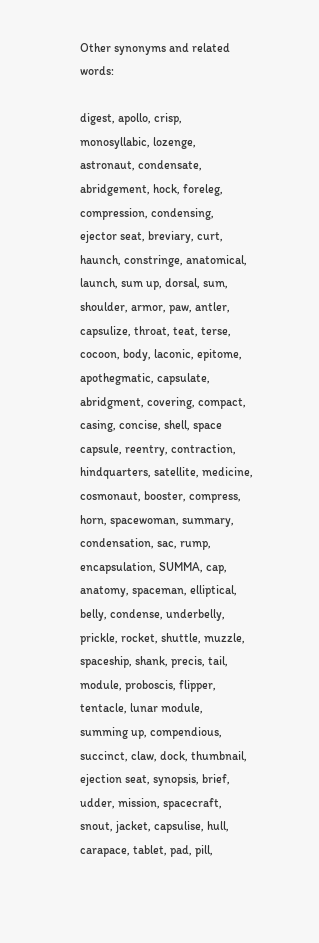Other synonyms and related words:

digest, apollo, crisp, monosyllabic, lozenge, astronaut, condensate, abridgement, hock, foreleg, compression, condensing, ejector seat, breviary, curt, haunch, constringe, anatomical, launch, sum up, dorsal, sum, shoulder, armor, paw, antler, capsulize, throat, teat, terse, cocoon, body, laconic, epitome, apothegmatic, capsulate, abridgment, covering, compact, casing, concise, shell, space capsule, reentry, contraction, hindquarters, satellite, medicine, cosmonaut, booster, compress, horn, spacewoman, summary, condensation, sac, rump, encapsulation, SUMMA, cap, anatomy, spaceman, elliptical, belly, condense, underbelly, prickle, rocket, shuttle, muzzle, spaceship, shank, precis, tail, module, proboscis, flipper, tentacle, lunar module, summing up, compendious, succinct, claw, dock, thumbnail, ejection seat, synopsis, brief, udder, mission, spacecraft, snout, jacket, capsulise, hull, carapace, tablet, pad, pill,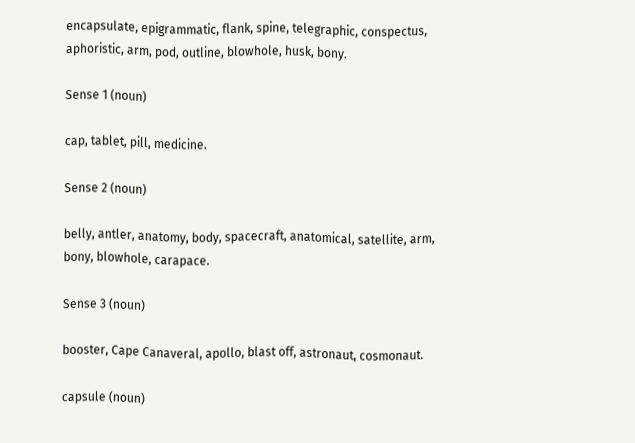encapsulate, epigrammatic, flank, spine, telegraphic, conspectus, aphoristic, arm, pod, outline, blowhole, husk, bony.

Sense 1 (noun)

cap, tablet, pill, medicine.

Sense 2 (noun)

belly, antler, anatomy, body, spacecraft, anatomical, satellite, arm, bony, blowhole, carapace.

Sense 3 (noun)

booster, Cape Canaveral, apollo, blast off, astronaut, cosmonaut.

capsule (noun)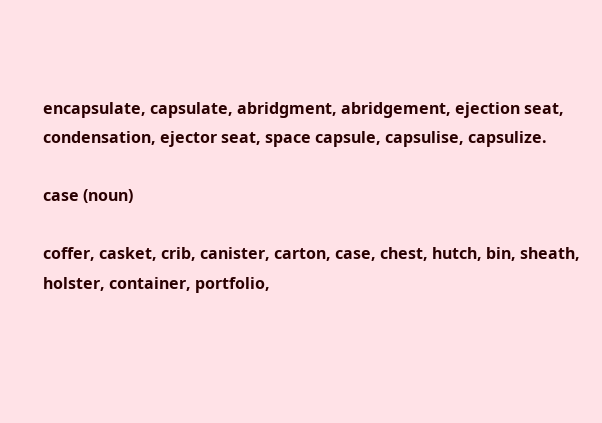encapsulate, capsulate, abridgment, abridgement, ejection seat, condensation, ejector seat, space capsule, capsulise, capsulize.

case (noun)

coffer, casket, crib, canister, carton, case, chest, hutch, bin, sheath, holster, container, portfolio,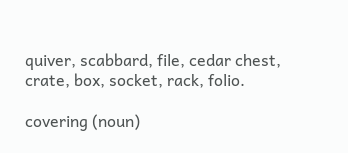quiver, scabbard, file, cedar chest, crate, box, socket, rack, folio.

covering (noun)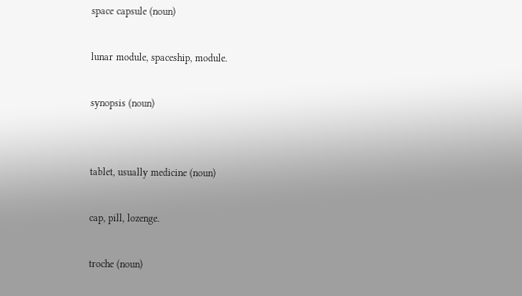space capsule (noun)

lunar module, spaceship, module.

synopsis (noun)


tablet, usually medicine (noun)

cap, pill, lozenge.

troche (noun)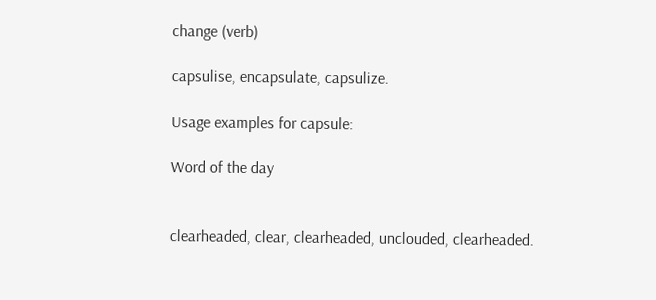change (verb)

capsulise, encapsulate, capsulize.

Usage examples for capsule:

Word of the day


clearheaded, clear, clearheaded, unclouded, clearheaded.